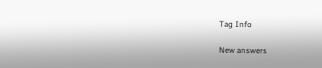Tag Info

New answers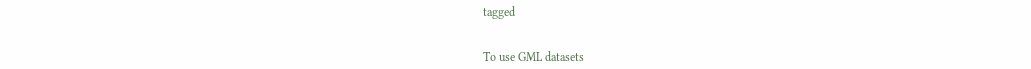tagged


To use GML datasets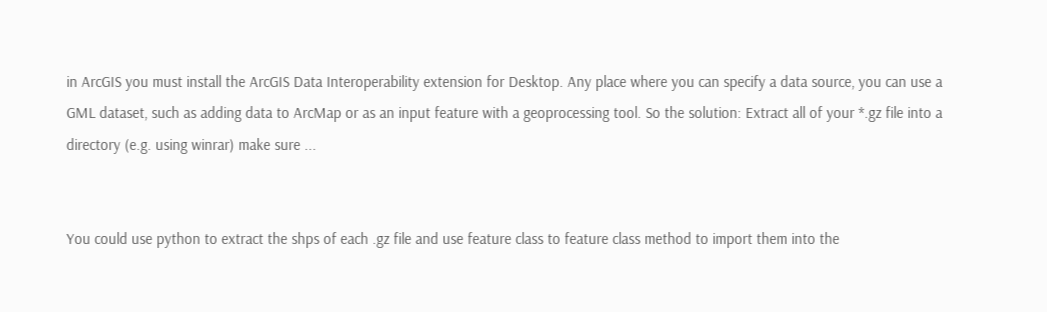in ArcGIS you must install the ArcGIS Data Interoperability extension for Desktop. Any place where you can specify a data source, you can use a GML dataset, such as adding data to ArcMap or as an input feature with a geoprocessing tool. So the solution: Extract all of your *.gz file into a directory (e.g. using winrar) make sure ...


You could use python to extract the shps of each .gz file and use feature class to feature class method to import them into the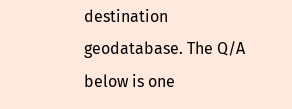destination geodatabase. The Q/A below is one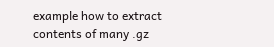example how to extract contents of many .gz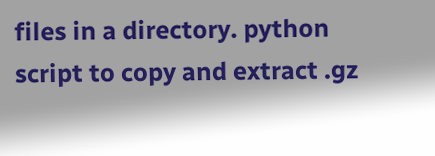files in a directory. python script to copy and extract .gz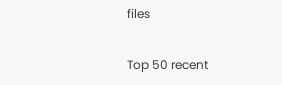files

Top 50 recent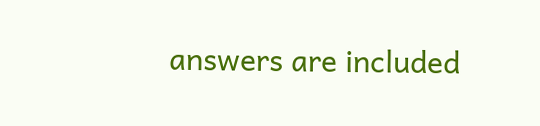answers are included